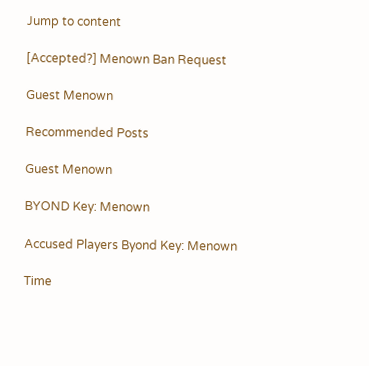Jump to content

[Accepted?] Menown Ban Request

Guest Menown

Recommended Posts

Guest Menown

BYOND Key: Menown

Accused Players Byond Key: Menown

Time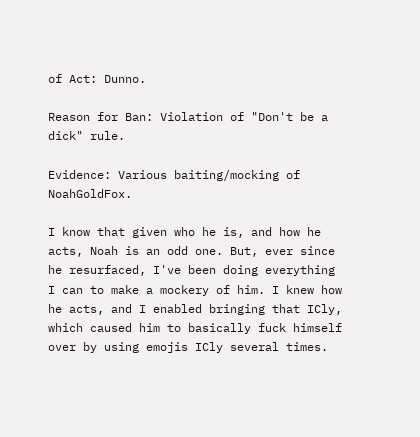of Act: Dunno.

Reason for Ban: Violation of "Don't be a dick" rule.

Evidence: Various baiting/mocking of NoahGoldFox.

I know that given who he is, and how he acts, Noah is an odd one. But, ever since he resurfaced, I've been doing everything I can to make a mockery of him. I knew how he acts, and I enabled bringing that ICly, which caused him to basically fuck himself over by using emojis ICly several times.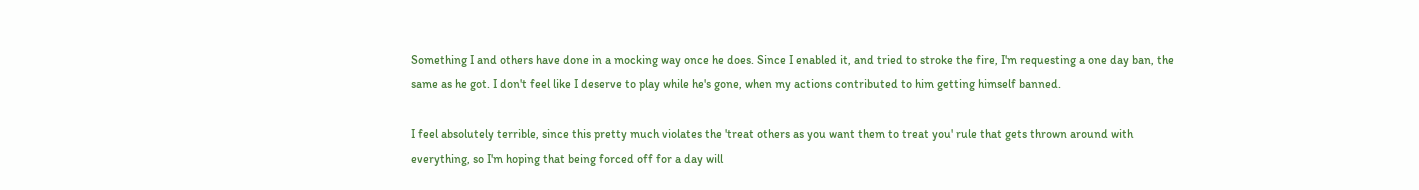Something I and others have done in a mocking way once he does. Since I enabled it, and tried to stroke the fire, I'm requesting a one day ban, the same as he got. I don't feel like I deserve to play while he's gone, when my actions contributed to him getting himself banned.

I feel absolutely terrible, since this pretty much violates the 'treat others as you want them to treat you' rule that gets thrown around with everything, so I'm hoping that being forced off for a day will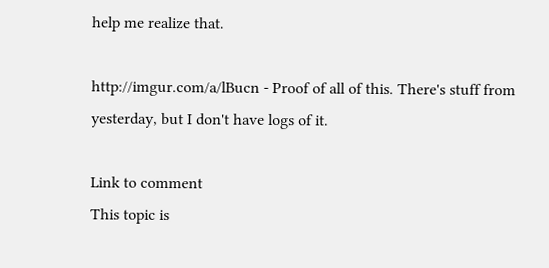help me realize that.

http://imgur.com/a/lBucn - Proof of all of this. There's stuff from yesterday, but I don't have logs of it.

Link to comment
This topic is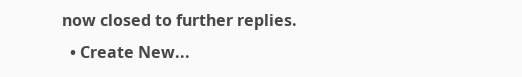now closed to further replies.
  • Create New...